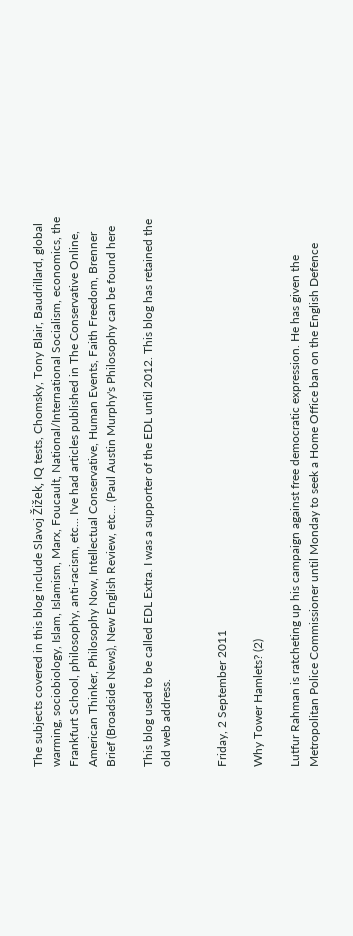The subjects covered in this blog include Slavoj Žižek, IQ tests, Chomsky, Tony Blair, Baudrillard, global warming, sociobiology, Islam, Islamism, Marx, Foucault, National/International Socialism, economics, the Frankfurt School, philosophy, anti-racism, etc... I've had articles published in The Conservative Online, American Thinker, Philosophy Now, Intellectual Conservative, Human Events, Faith Freedom, Brenner Brief (Broadside News), New English Review, etc... (Paul Austin Murphy's Philosophy can be found here

This blog used to be called EDL Extra. I was a supporter of the EDL until 2012. This blog has retained the old web address.


Friday, 2 September 2011

Why Tower Hamlets? (2)

Lutfur Rahman is ratcheting up his campaign against free democratic expression. He has given the Metropolitan Police Commissioner until Monday to seek a Home Office ban on the English Defence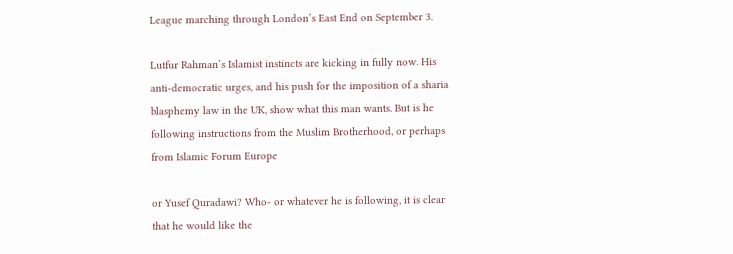League marching through London’s East End on September 3.

Lutfur Rahman’s Islamist instincts are kicking in fully now. His anti-democratic urges, and his push for the imposition of a sharia blasphemy law in the UK, show what this man wants. But is he following instructions from the Muslim Brotherhood, or perhaps from Islamic Forum Europe

or Yusef Quradawi? Who- or whatever he is following, it is clear that he would like the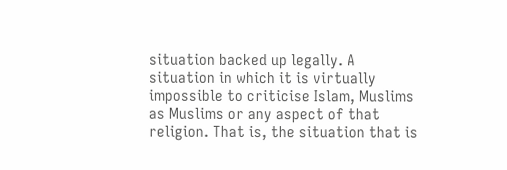situation backed up legally. A situation in which it is virtually impossible to criticise Islam, Muslims as Muslims or any aspect of that religion. That is, the situation that is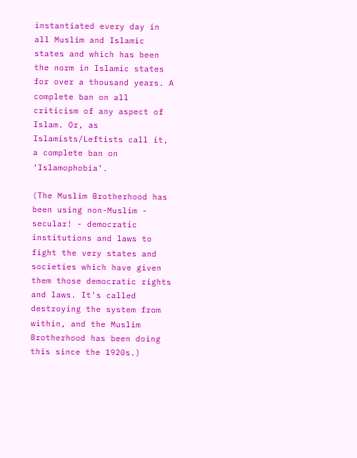instantiated every day in all Muslim and Islamic states and which has been the norm in Islamic states for over a thousand years. A complete ban on all criticism of any aspect of Islam. Or, as Islamists/Leftists call it, a complete ban on ‘Islamophobia’.

(The Muslim Brotherhood has been using non-Muslim - secular! - democratic institutions and laws to fight the very states and societies which have given them those democratic rights and laws. It's called destroying the system from within, and the Muslim Brotherhood has been doing this since the 1920s.)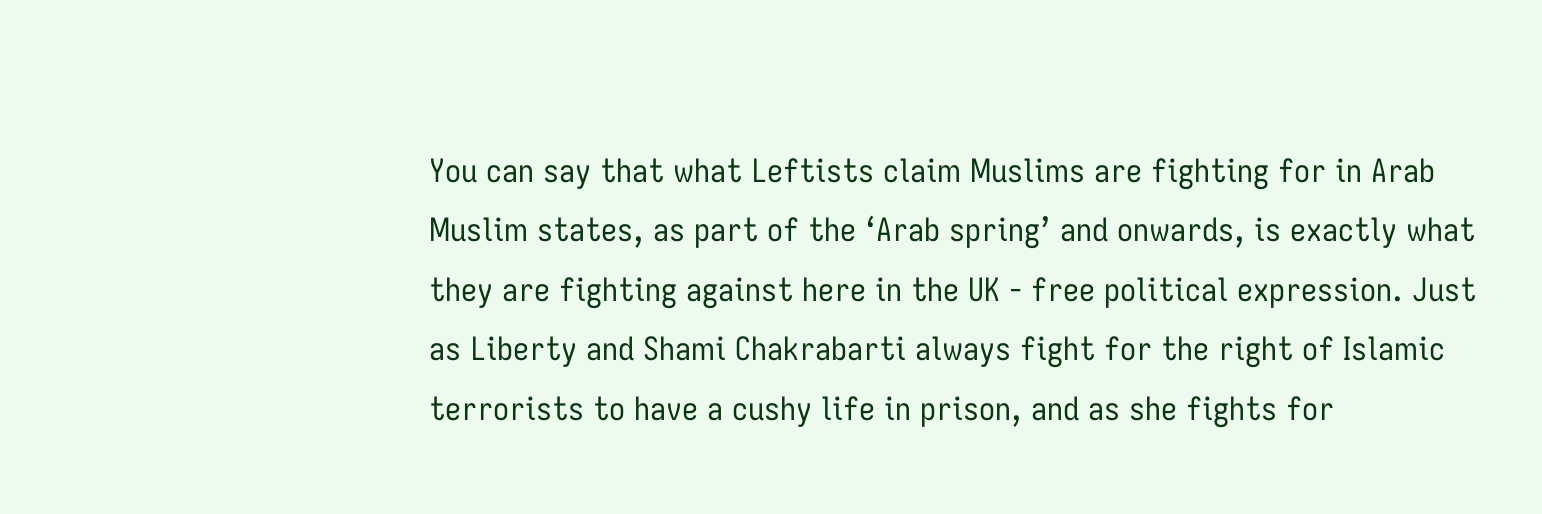You can say that what Leftists claim Muslims are fighting for in Arab Muslim states, as part of the ‘Arab spring’ and onwards, is exactly what they are fighting against here in the UK - free political expression. Just as Liberty and Shami Chakrabarti always fight for the right of Islamic terrorists to have a cushy life in prison, and as she fights for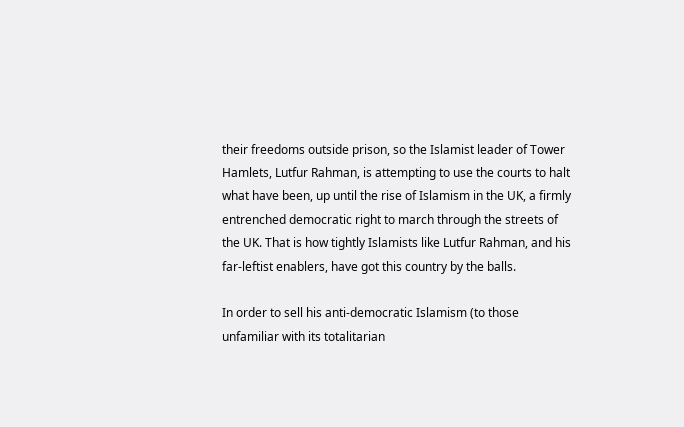their freedoms outside prison, so the Islamist leader of Tower Hamlets, Lutfur Rahman, is attempting to use the courts to halt what have been, up until the rise of Islamism in the UK, a firmly entrenched democratic right to march through the streets of the UK. That is how tightly Islamists like Lutfur Rahman, and his far-leftist enablers, have got this country by the balls.

In order to sell his anti-democratic Islamism (to those unfamiliar with its totalitarian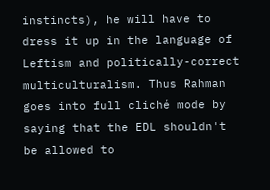instincts), he will have to dress it up in the language of Leftism and politically-correct multiculturalism. Thus Rahman goes into full cliché mode by saying that the EDL shouldn't be allowed to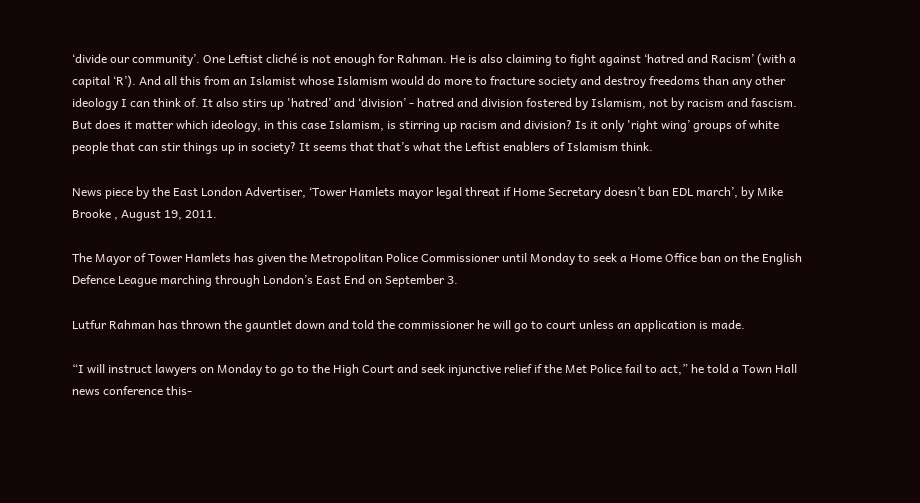‘divide our community’. One Leftist cliché is not enough for Rahman. He is also claiming to fight against ‘hatred and Racism’ (with a capital ‘R’). And all this from an Islamist whose Islamism would do more to fracture society and destroy freedoms than any other ideology I can think of. It also stirs up 'hatred’ and ‘division’ - hatred and division fostered by Islamism, not by racism and fascism. But does it matter which ideology, in this case Islamism, is stirring up racism and division? Is it only 'right wing’ groups of white people that can stir things up in society? It seems that that’s what the Leftist enablers of Islamism think.

News piece by the East London Advertiser, ‘Tower Hamlets mayor legal threat if Home Secretary doesn’t ban EDL march’, by Mike Brooke , August 19, 2011.

The Mayor of Tower Hamlets has given the Metropolitan Police Commissioner until Monday to seek a Home Office ban on the English Defence League marching through London’s East End on September 3.

Lutfur Rahman has thrown the gauntlet down and told the commissioner he will go to court unless an application is made.

“I will instruct lawyers on Monday to go to the High Court and seek injunctive relief if the Met Police fail to act,” he told a Town Hall news conference this-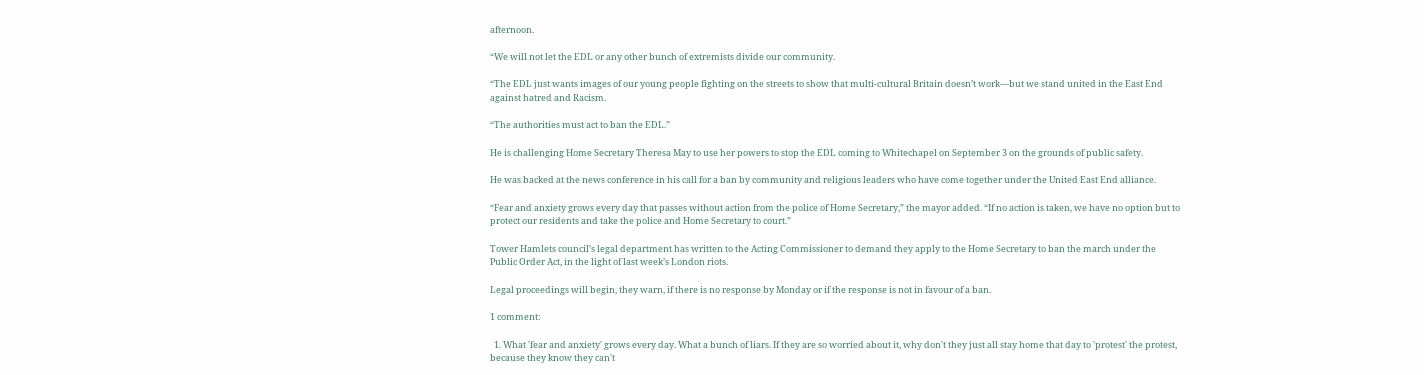afternoon.

“We will not let the EDL or any other bunch of extremists divide our community.

“The EDL just wants images of our young people fighting on the streets to show that multi-cultural Britain doesn’t work—but we stand united in the East End against hatred and Racism.

“The authorities must act to ban the EDL.”

He is challenging Home Secretary Theresa May to use her powers to stop the EDL coming to Whitechapel on September 3 on the grounds of public safety.

He was backed at the news conference in his call for a ban by community and religious leaders who have come together under the United East End alliance.

“Fear and anxiety grows every day that passes without action from the police of Home Secretary,” the mayor added. “If no action is taken, we have no option but to protect our residents and take the police and Home Secretary to court.”

Tower Hamlets council’s legal department has written to the Acting Commissioner to demand they apply to the Home Secretary to ban the march under the Public Order Act, in the light of last week’s London riots.

Legal proceedings will begin, they warn, if there is no response by Monday or if the response is not in favour of a ban.

1 comment:

  1. What 'fear and anxiety' grows every day. What a bunch of liars. If they are so worried about it, why don't they just all stay home that day to 'protest' the protest, because they know they can't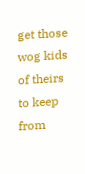get those wog kids of theirs to keep from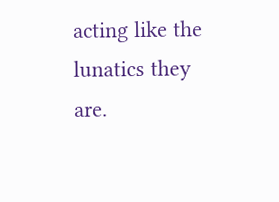acting like the lunatics they are.